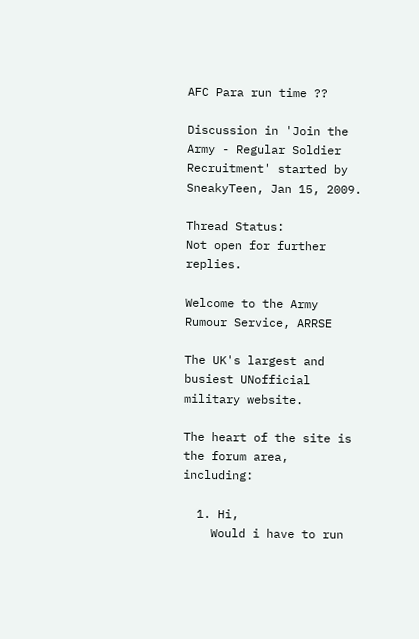AFC Para run time ??

Discussion in 'Join the Army - Regular Soldier Recruitment' started by SneakyTeen, Jan 15, 2009.

Thread Status:
Not open for further replies.

Welcome to the Army Rumour Service, ARRSE

The UK's largest and busiest UNofficial military website.

The heart of the site is the forum area, including:

  1. Hi,
    Would i have to run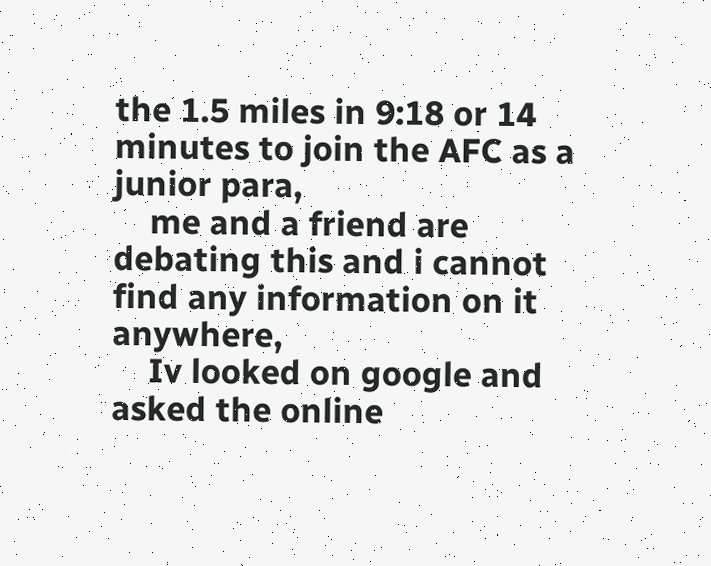the 1.5 miles in 9:18 or 14 minutes to join the AFC as a junior para,
    me and a friend are debating this and i cannot find any information on it anywhere,
    Iv looked on google and asked the online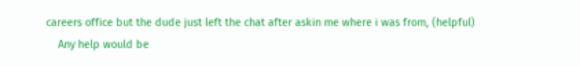careers office but the dude just left the chat after askin me where i was from, (helpful)
    Any help would be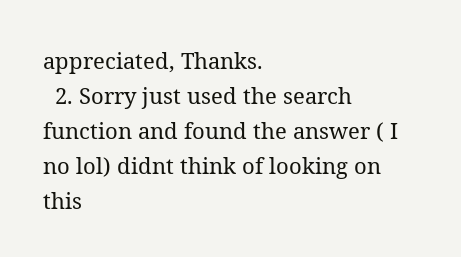appreciated, Thanks.
  2. Sorry just used the search function and found the answer ( I no lol) didnt think of looking on this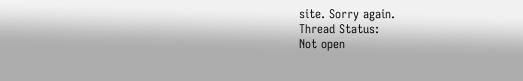site. Sorry again.
Thread Status:
Not open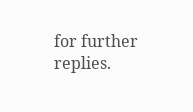for further replies.